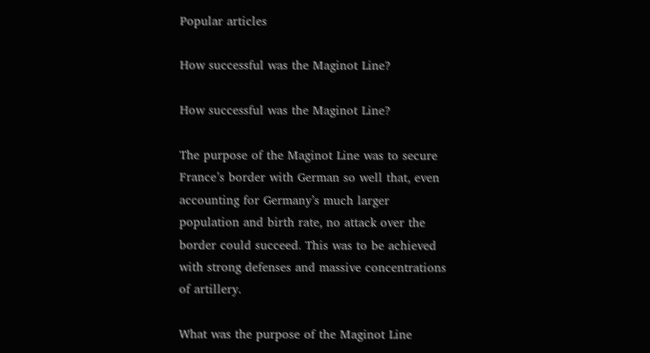Popular articles

How successful was the Maginot Line?

How successful was the Maginot Line?

The purpose of the Maginot Line was to secure France’s border with German so well that, even accounting for Germany’s much larger population and birth rate, no attack over the border could succeed. This was to be achieved with strong defenses and massive concentrations of artillery.

What was the purpose of the Maginot Line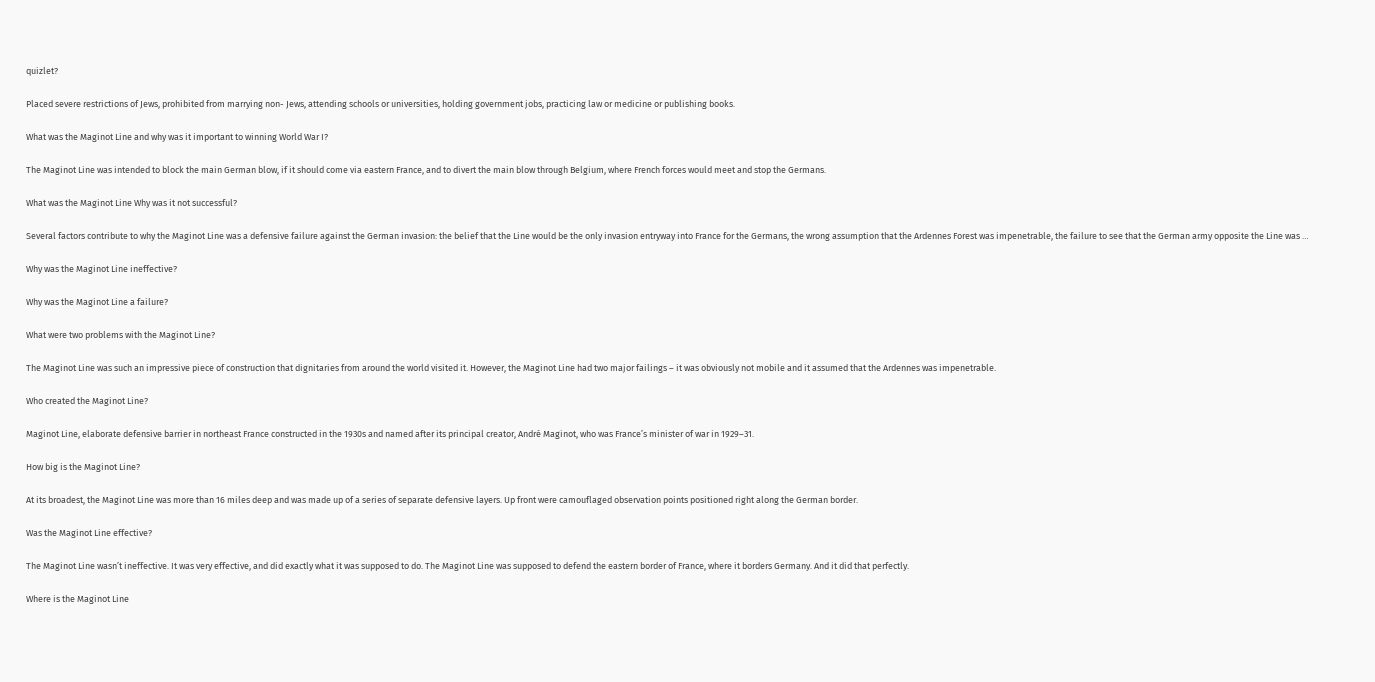quizlet?

Placed severe restrictions of Jews, prohibited from marrying non- Jews, attending schools or universities, holding government jobs, practicing law or medicine or publishing books.

What was the Maginot Line and why was it important to winning World War I?

The Maginot Line was intended to block the main German blow, if it should come via eastern France, and to divert the main blow through Belgium, where French forces would meet and stop the Germans.

What was the Maginot Line Why was it not successful?

Several factors contribute to why the Maginot Line was a defensive failure against the German invasion: the belief that the Line would be the only invasion entryway into France for the Germans, the wrong assumption that the Ardennes Forest was impenetrable, the failure to see that the German army opposite the Line was …

Why was the Maginot Line ineffective?

Why was the Maginot Line a failure?

What were two problems with the Maginot Line?

The Maginot Line was such an impressive piece of construction that dignitaries from around the world visited it. However, the Maginot Line had two major failings – it was obviously not mobile and it assumed that the Ardennes was impenetrable.

Who created the Maginot Line?

Maginot Line, elaborate defensive barrier in northeast France constructed in the 1930s and named after its principal creator, André Maginot, who was France’s minister of war in 1929–31.

How big is the Maginot Line?

At its broadest, the Maginot Line was more than 16 miles deep and was made up of a series of separate defensive layers. Up front were camouflaged observation points positioned right along the German border.

Was the Maginot Line effective?

The Maginot Line wasn’t ineffective. It was very effective, and did exactly what it was supposed to do. The Maginot Line was supposed to defend the eastern border of France, where it borders Germany. And it did that perfectly.

Where is the Maginot Line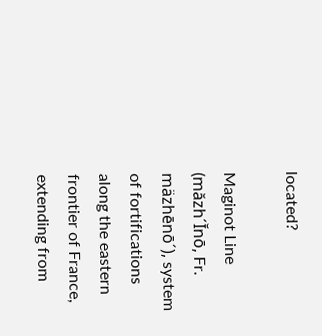located?

Maginot Line (măzh´Ĭnō, Fr. mäzhēnō´), system of fortifications along the eastern frontier of France, extending from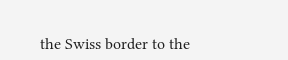the Swiss border to the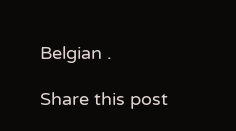Belgian .

Share this post